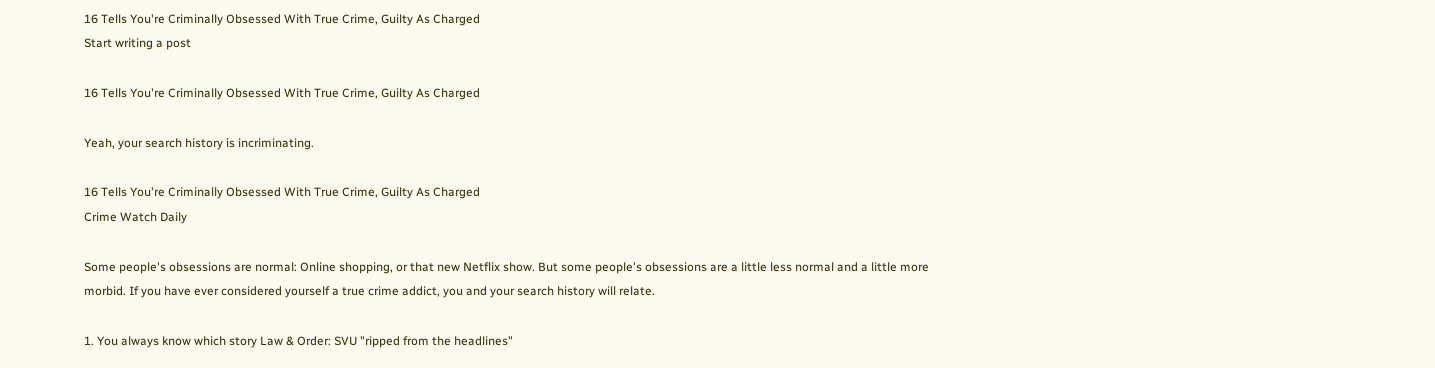16 Tells You're Criminally Obsessed With True Crime, Guilty As Charged
Start writing a post

16 Tells You're Criminally Obsessed With True Crime, Guilty As Charged

Yeah, your search history is incriminating.

16 Tells You're Criminally Obsessed With True Crime, Guilty As Charged
Crime Watch Daily

Some people's obsessions are normal: Online shopping, or that new Netflix show. But some people's obsessions are a little less normal and a little more morbid. If you have ever considered yourself a true crime addict, you and your search history will relate.

1. You always know which story Law & Order: SVU "ripped from the headlines"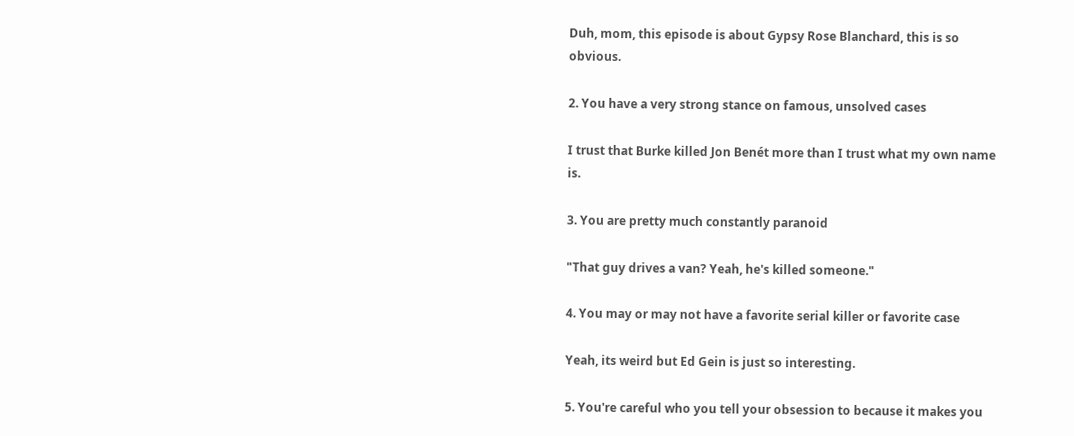Duh, mom, this episode is about Gypsy Rose Blanchard, this is so obvious.

2. You have a very strong stance on famous, unsolved cases

I trust that Burke killed Jon Benét more than I trust what my own name is.

3. You are pretty much constantly paranoid

"That guy drives a van? Yeah, he's killed someone."

4. You may or may not have a favorite serial killer or favorite case

Yeah, its weird but Ed Gein is just so interesting.

5. You're careful who you tell your obsession to because it makes you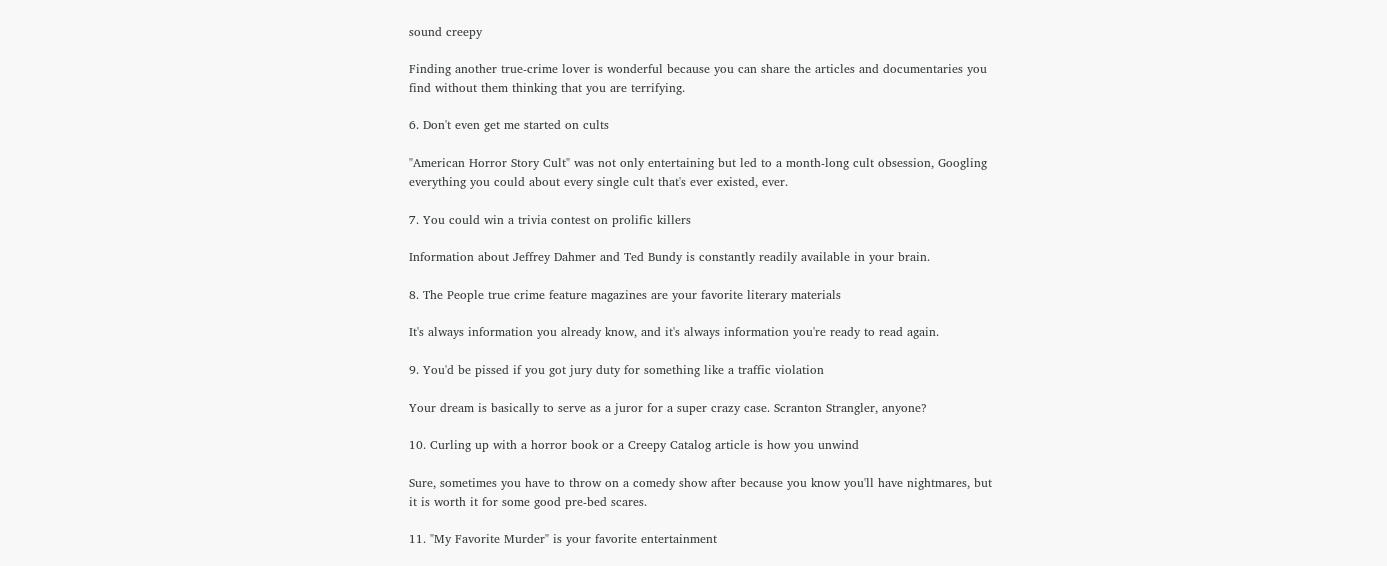sound creepy

Finding another true-crime lover is wonderful because you can share the articles and documentaries you find without them thinking that you are terrifying.

6. Don't even get me started on cults

"American Horror Story Cult" was not only entertaining but led to a month-long cult obsession, Googling everything you could about every single cult that's ever existed, ever.

7. You could win a trivia contest on prolific killers

Information about Jeffrey Dahmer and Ted Bundy is constantly readily available in your brain.

8. The People true crime feature magazines are your favorite literary materials

It's always information you already know, and it's always information you're ready to read again.

9. You'd be pissed if you got jury duty for something like a traffic violation

Your dream is basically to serve as a juror for a super crazy case. Scranton Strangler, anyone?

10. Curling up with a horror book or a Creepy Catalog article is how you unwind

Sure, sometimes you have to throw on a comedy show after because you know you'll have nightmares, but it is worth it for some good pre-bed scares.

11. "My Favorite Murder" is your favorite entertainment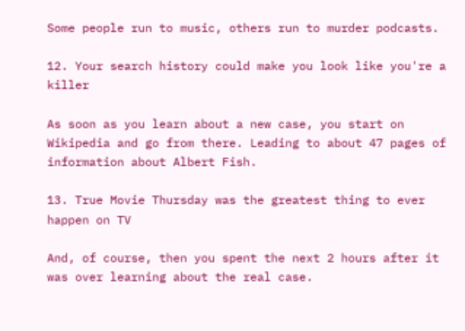Some people run to music, others run to murder podcasts.

12. Your search history could make you look like you're a killer

As soon as you learn about a new case, you start on Wikipedia and go from there. Leading to about 47 pages of information about Albert Fish.

13. True Movie Thursday was the greatest thing to ever happen on TV

And, of course, then you spent the next 2 hours after it was over learning about the real case.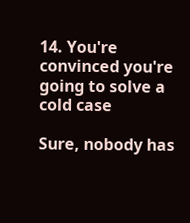14. You're convinced you're going to solve a cold case

Sure, nobody has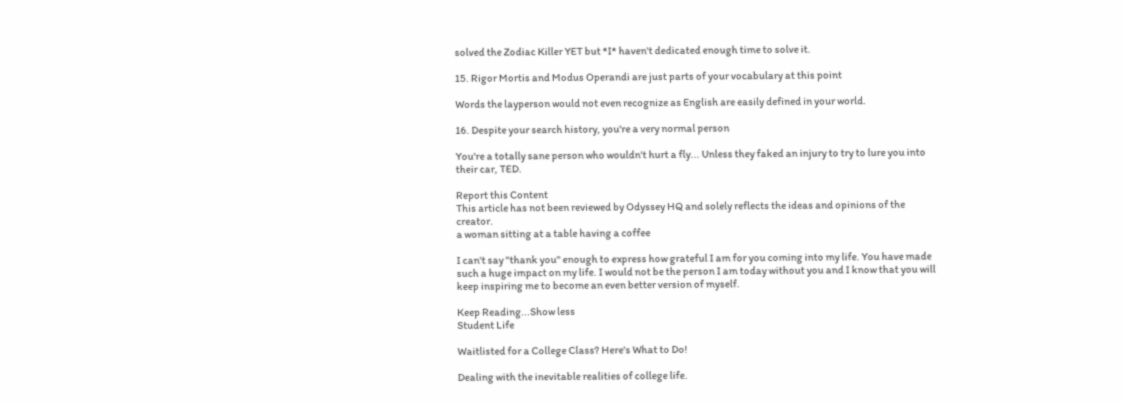solved the Zodiac Killer YET but *I* haven't dedicated enough time to solve it.

15. Rigor Mortis and Modus Operandi are just parts of your vocabulary at this point

Words the layperson would not even recognize as English are easily defined in your world.

16. Despite your search history, you're a very normal person

You're a totally sane person who wouldn't hurt a fly... Unless they faked an injury to try to lure you into their car, TED.

Report this Content
This article has not been reviewed by Odyssey HQ and solely reflects the ideas and opinions of the creator.
a woman sitting at a table having a coffee

I can't say "thank you" enough to express how grateful I am for you coming into my life. You have made such a huge impact on my life. I would not be the person I am today without you and I know that you will keep inspiring me to become an even better version of myself.

Keep Reading...Show less
Student Life

Waitlisted for a College Class? Here's What to Do!

Dealing with the inevitable realities of college life.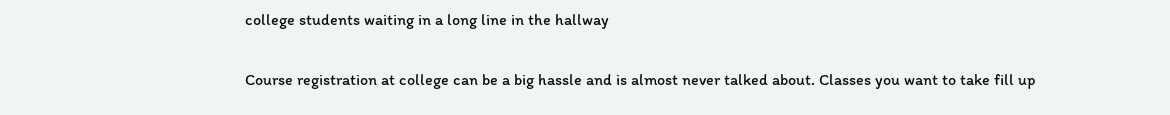college students waiting in a long line in the hallway

Course registration at college can be a big hassle and is almost never talked about. Classes you want to take fill up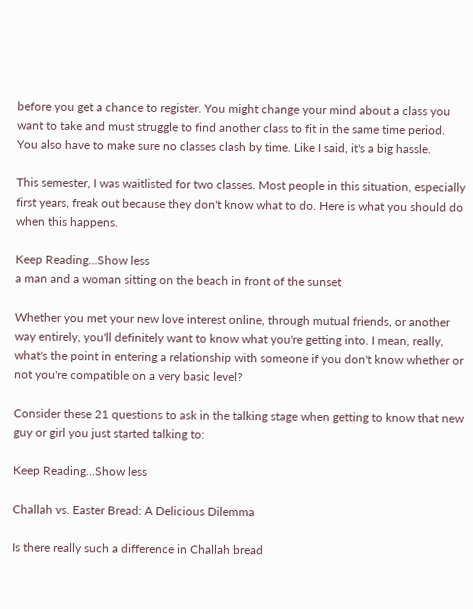before you get a chance to register. You might change your mind about a class you want to take and must struggle to find another class to fit in the same time period. You also have to make sure no classes clash by time. Like I said, it's a big hassle.

This semester, I was waitlisted for two classes. Most people in this situation, especially first years, freak out because they don't know what to do. Here is what you should do when this happens.

Keep Reading...Show less
a man and a woman sitting on the beach in front of the sunset

Whether you met your new love interest online, through mutual friends, or another way entirely, you'll definitely want to know what you're getting into. I mean, really, what's the point in entering a relationship with someone if you don't know whether or not you're compatible on a very basic level?

Consider these 21 questions to ask in the talking stage when getting to know that new guy or girl you just started talking to:

Keep Reading...Show less

Challah vs. Easter Bread: A Delicious Dilemma

Is there really such a difference in Challah bread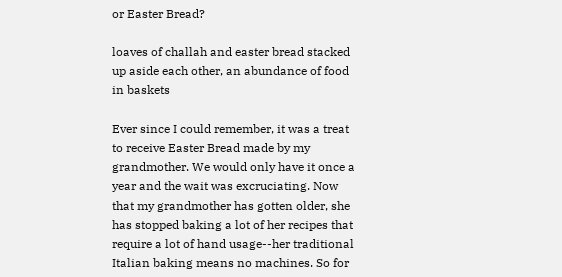or Easter Bread?

loaves of challah and easter bread stacked up aside each other, an abundance of food in baskets

Ever since I could remember, it was a treat to receive Easter Bread made by my grandmother. We would only have it once a year and the wait was excruciating. Now that my grandmother has gotten older, she has stopped baking a lot of her recipes that require a lot of hand usage--her traditional Italian baking means no machines. So for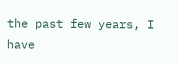the past few years, I have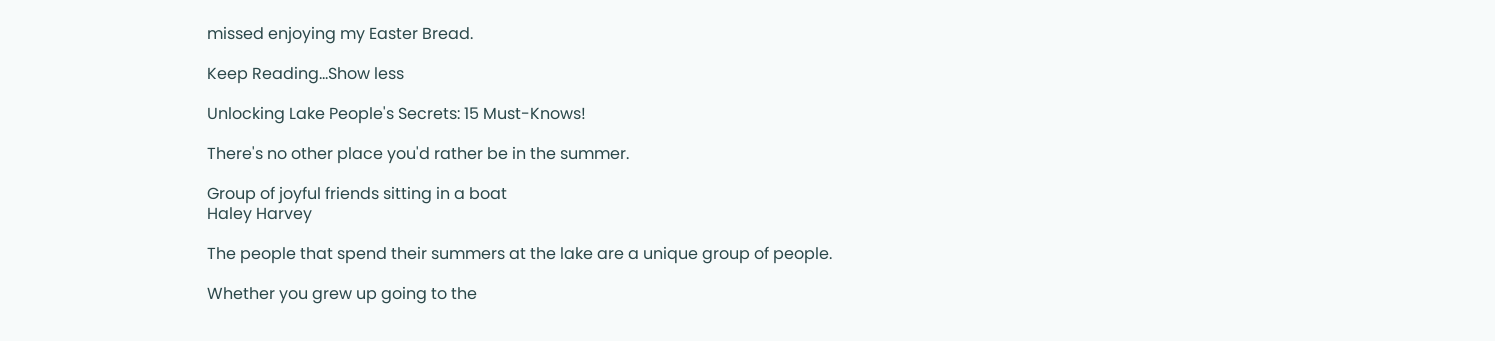missed enjoying my Easter Bread.

Keep Reading...Show less

Unlocking Lake People's Secrets: 15 Must-Knows!

There's no other place you'd rather be in the summer.

Group of joyful friends sitting in a boat
Haley Harvey

The people that spend their summers at the lake are a unique group of people.

Whether you grew up going to the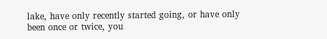lake, have only recently started going, or have only been once or twice, you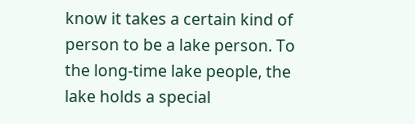know it takes a certain kind of person to be a lake person. To the long-time lake people, the lake holds a special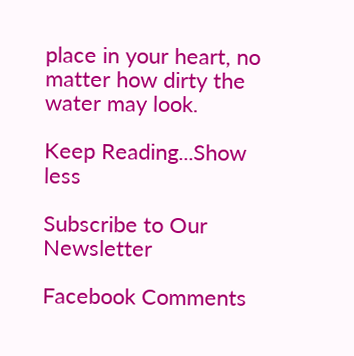place in your heart, no matter how dirty the water may look.

Keep Reading...Show less

Subscribe to Our Newsletter

Facebook Comments